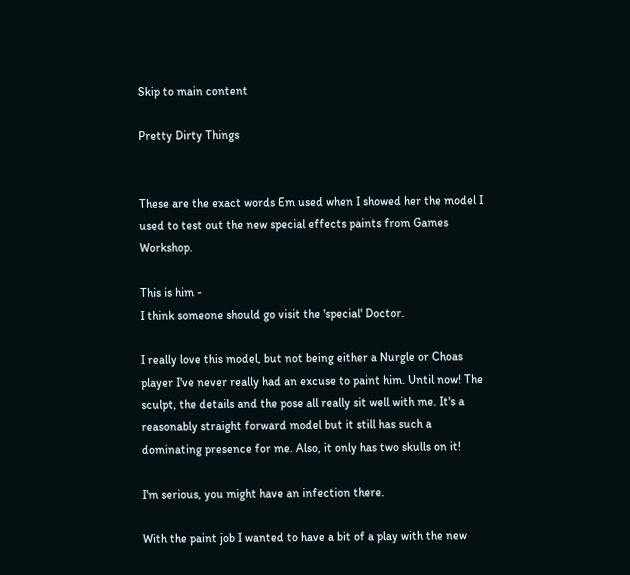Skip to main content

Pretty Dirty Things


These are the exact words Em used when I showed her the model I used to test out the new special effects paints from Games Workshop.

This is him -
I think someone should go visit the 'special' Doctor.

I really love this model, but not being either a Nurgle or Choas player I've never really had an excuse to paint him. Until now! The sculpt, the details and the pose all really sit well with me. It's a reasonably straight forward model but it still has such a dominating presence for me. Also, it only has two skulls on it!

I'm serious, you might have an infection there.

With the paint job I wanted to have a bit of a play with the new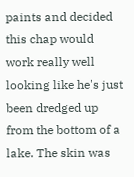paints and decided this chap would work really well looking like he's just been dredged up from the bottom of a lake. The skin was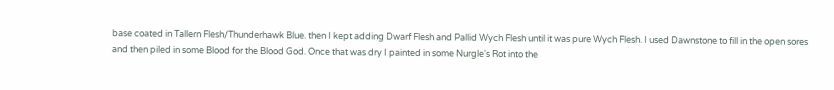base coated in Tallern Flesh/Thunderhawk Blue. then I kept adding Dwarf Flesh and Pallid Wych Flesh until it was pure Wych Flesh. I used Dawnstone to fill in the open sores and then piled in some Blood for the Blood God. Once that was dry I painted in some Nurgle's Rot into the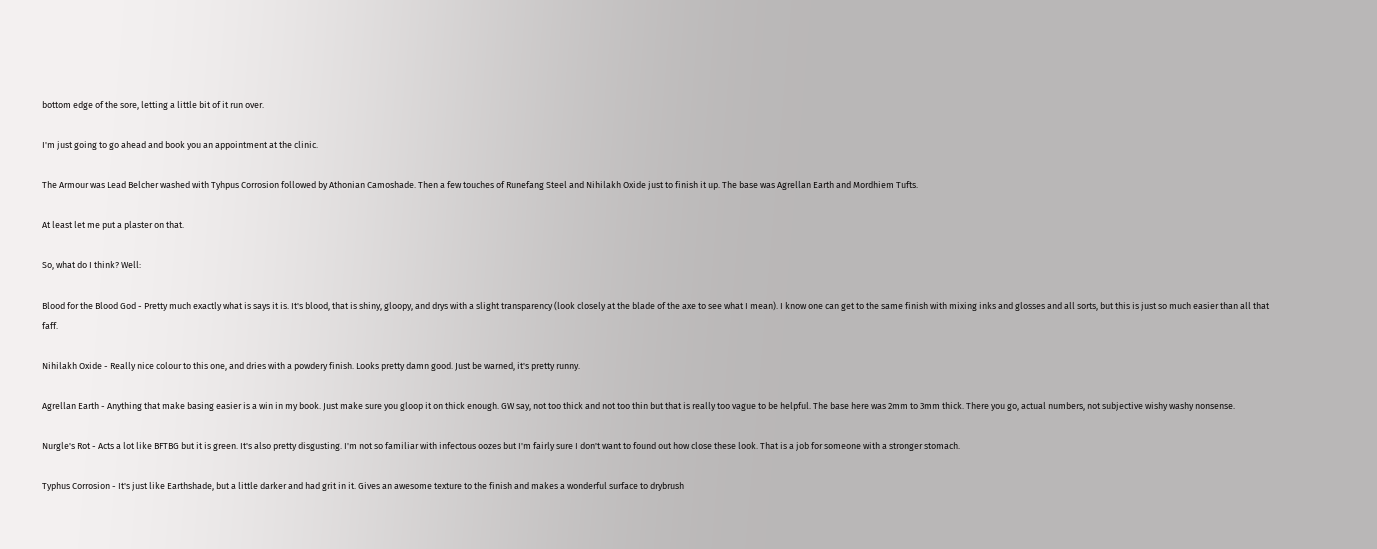bottom edge of the sore, letting a little bit of it run over.

I'm just going to go ahead and book you an appointment at the clinic.

The Armour was Lead Belcher washed with Tyhpus Corrosion followed by Athonian Camoshade. Then a few touches of Runefang Steel and Nihilakh Oxide just to finish it up. The base was Agrellan Earth and Mordhiem Tufts.

At least let me put a plaster on that.

So, what do I think? Well:

Blood for the Blood God - Pretty much exactly what is says it is. It's blood, that is shiny, gloopy, and drys with a slight transparency (look closely at the blade of the axe to see what I mean). I know one can get to the same finish with mixing inks and glosses and all sorts, but this is just so much easier than all that faff.

Nihilakh Oxide - Really nice colour to this one, and dries with a powdery finish. Looks pretty damn good. Just be warned, it's pretty runny.

Agrellan Earth - Anything that make basing easier is a win in my book. Just make sure you gloop it on thick enough. GW say, not too thick and not too thin but that is really too vague to be helpful. The base here was 2mm to 3mm thick. There you go, actual numbers, not subjective wishy washy nonsense.

Nurgle's Rot - Acts a lot like BFTBG but it is green. It's also pretty disgusting. I'm not so familiar with infectous oozes but I'm fairly sure I don't want to found out how close these look. That is a job for someone with a stronger stomach.

Typhus Corrosion - It's just like Earthshade, but a little darker and had grit in it. Gives an awesome texture to the finish and makes a wonderful surface to drybrush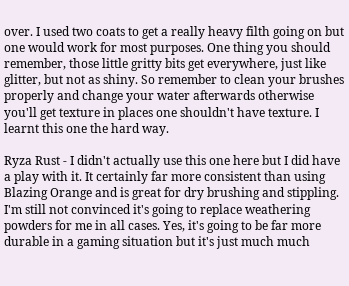over. I used two coats to get a really heavy filth going on but one would work for most purposes. One thing you should remember, those little gritty bits get everywhere, just like glitter, but not as shiny. So remember to clean your brushes properly and change your water afterwards otherwise you'll get texture in places one shouldn't have texture. I learnt this one the hard way.

Ryza Rust - I didn't actually use this one here but I did have a play with it. It certainly far more consistent than using Blazing Orange and is great for dry brushing and stippling. I'm still not convinced it's going to replace weathering powders for me in all cases. Yes, it's going to be far more durable in a gaming situation but it's just much much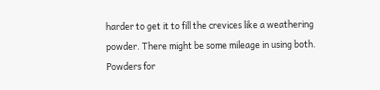harder to get it to fill the crevices like a weathering powder. There might be some mileage in using both. Powders for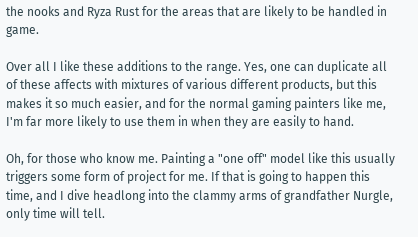the nooks and Ryza Rust for the areas that are likely to be handled in game.

Over all I like these additions to the range. Yes, one can duplicate all of these affects with mixtures of various different products, but this makes it so much easier, and for the normal gaming painters like me, I'm far more likely to use them in when they are easily to hand.

Oh, for those who know me. Painting a "one off" model like this usually triggers some form of project for me. If that is going to happen this time, and I dive headlong into the clammy arms of grandfather Nurgle, only time will tell.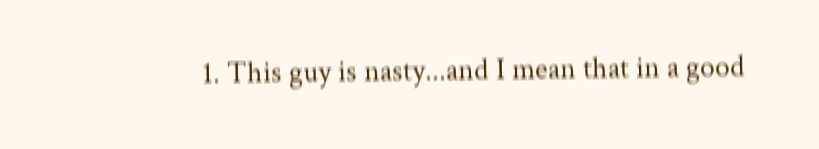1. This guy is nasty...and I mean that in a good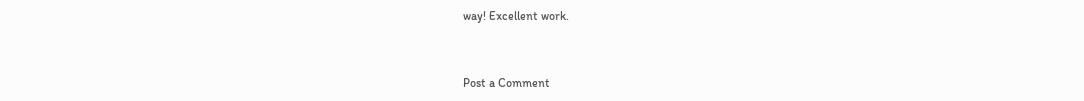way! Excellent work.


Post a Comment